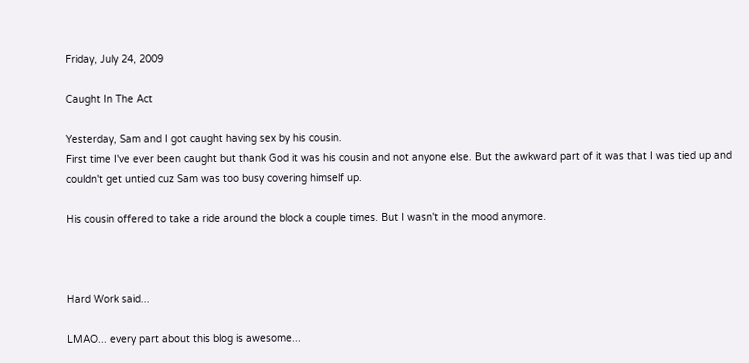Friday, July 24, 2009

Caught In The Act

Yesterday, Sam and I got caught having sex by his cousin.
First time I've ever been caught but thank God it was his cousin and not anyone else. But the awkward part of it was that I was tied up and couldn't get untied cuz Sam was too busy covering himself up.

His cousin offered to take a ride around the block a couple times. But I wasn't in the mood anymore.



Hard Work said...

LMAO... every part about this blog is awesome...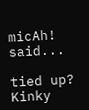micAh! said...

tied up? Kinky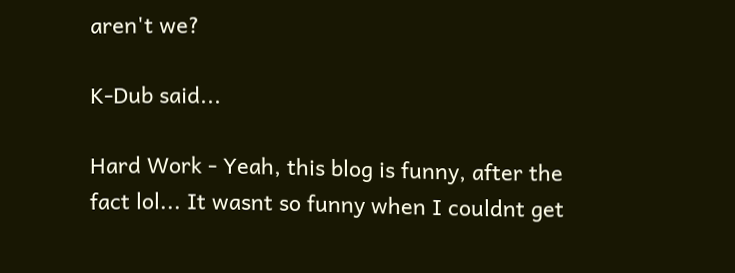aren't we?

K-Dub said...

Hard Work - Yeah, this blog is funny, after the fact lol... It wasnt so funny when I couldnt get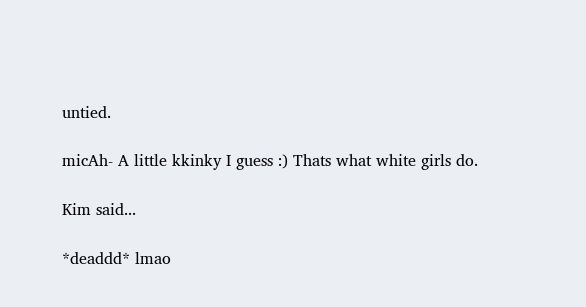untied.

micAh- A little kkinky I guess :) Thats what white girls do.

Kim said...

*deaddd* lmao